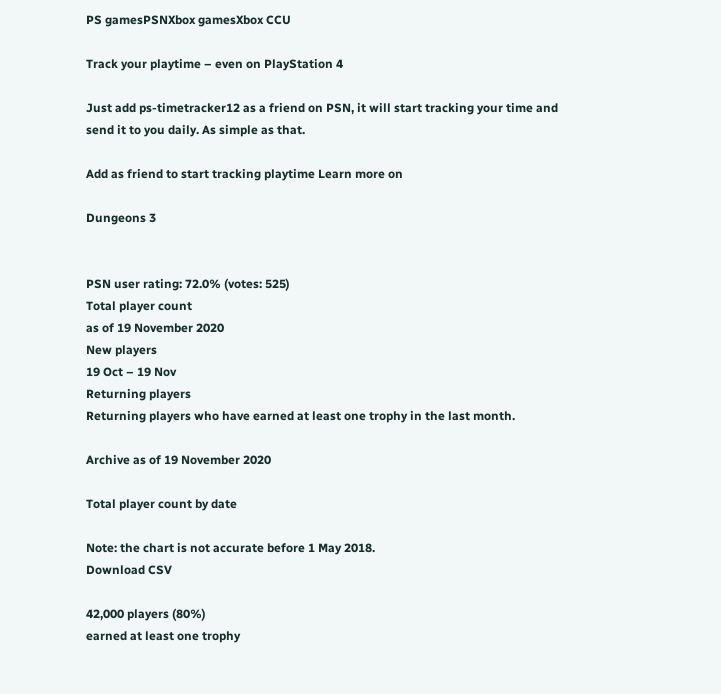PS gamesPSNXbox gamesXbox CCU

Track your playtime – even on PlayStation 4

Just add ps-timetracker12 as a friend on PSN, it will start tracking your time and send it to you daily. As simple as that.

Add as friend to start tracking playtime Learn more on

Dungeons 3


PSN user rating: 72.0% (votes: 525)
Total player count
as of 19 November 2020
New players
19 Oct – 19 Nov
Returning players
Returning players who have earned at least one trophy in the last month.

Archive as of 19 November 2020

Total player count by date

Note: the chart is not accurate before 1 May 2018.
Download CSV

42,000 players (80%)
earned at least one trophy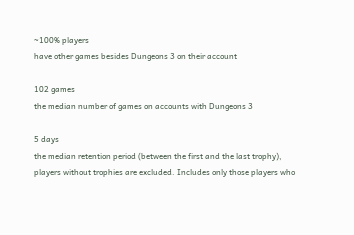~100% players
have other games besides Dungeons 3 on their account

102 games
the median number of games on accounts with Dungeons 3

5 days
the median retention period (between the first and the last trophy), players without trophies are excluded. Includes only those players who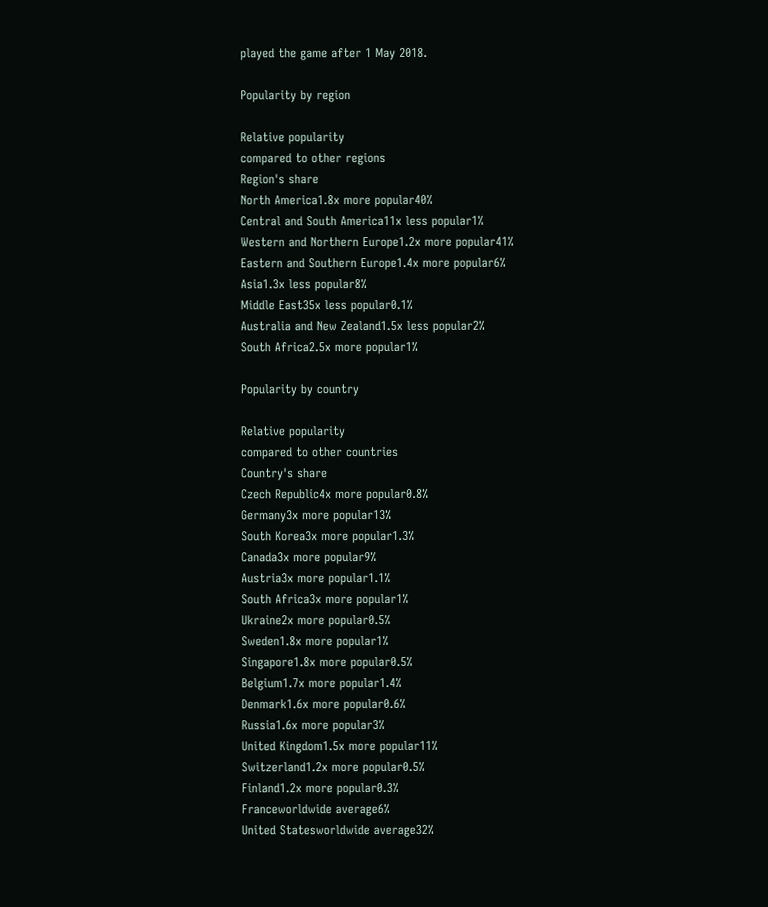played the game after 1 May 2018.

Popularity by region

Relative popularity
compared to other regions
Region's share
North America1.8x more popular40%
Central and South America11x less popular1%
Western and Northern Europe1.2x more popular41%
Eastern and Southern Europe1.4x more popular6%
Asia1.3x less popular8%
Middle East35x less popular0.1%
Australia and New Zealand1.5x less popular2%
South Africa2.5x more popular1%

Popularity by country

Relative popularity
compared to other countries
Country's share
Czech Republic4x more popular0.8%
Germany3x more popular13%
South Korea3x more popular1.3%
Canada3x more popular9%
Austria3x more popular1.1%
South Africa3x more popular1%
Ukraine2x more popular0.5%
Sweden1.8x more popular1%
Singapore1.8x more popular0.5%
Belgium1.7x more popular1.4%
Denmark1.6x more popular0.6%
Russia1.6x more popular3%
United Kingdom1.5x more popular11%
Switzerland1.2x more popular0.5%
Finland1.2x more popular0.3%
Franceworldwide average6%
United Statesworldwide average32%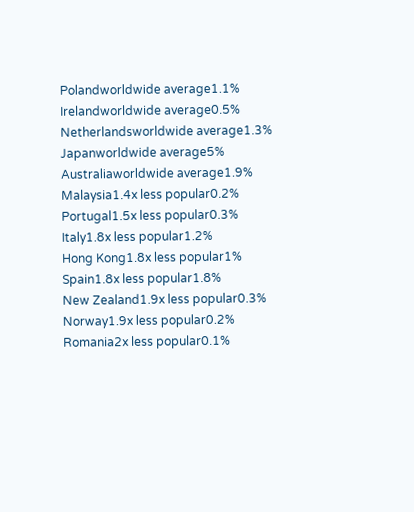Polandworldwide average1.1%
Irelandworldwide average0.5%
Netherlandsworldwide average1.3%
Japanworldwide average5%
Australiaworldwide average1.9%
Malaysia1.4x less popular0.2%
Portugal1.5x less popular0.3%
Italy1.8x less popular1.2%
Hong Kong1.8x less popular1%
Spain1.8x less popular1.8%
New Zealand1.9x less popular0.3%
Norway1.9x less popular0.2%
Romania2x less popular0.1%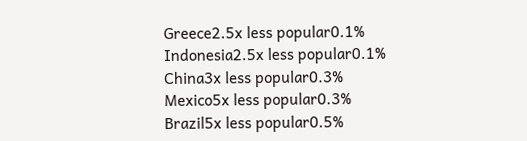Greece2.5x less popular0.1%
Indonesia2.5x less popular0.1%
China3x less popular0.3%
Mexico5x less popular0.3%
Brazil5x less popular0.5%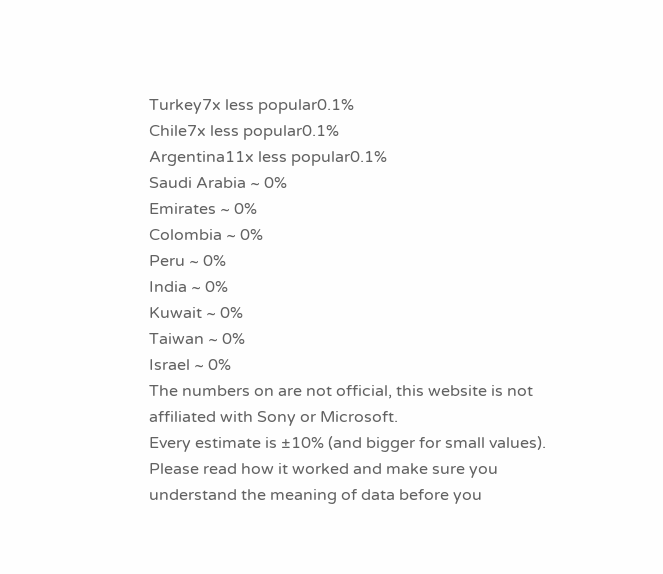Turkey7x less popular0.1%
Chile7x less popular0.1%
Argentina11x less popular0.1%
Saudi Arabia ~ 0%
Emirates ~ 0%
Colombia ~ 0%
Peru ~ 0%
India ~ 0%
Kuwait ~ 0%
Taiwan ~ 0%
Israel ~ 0%
The numbers on are not official, this website is not affiliated with Sony or Microsoft.
Every estimate is ±10% (and bigger for small values).
Please read how it worked and make sure you understand the meaning of data before you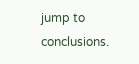jump to conclusions.